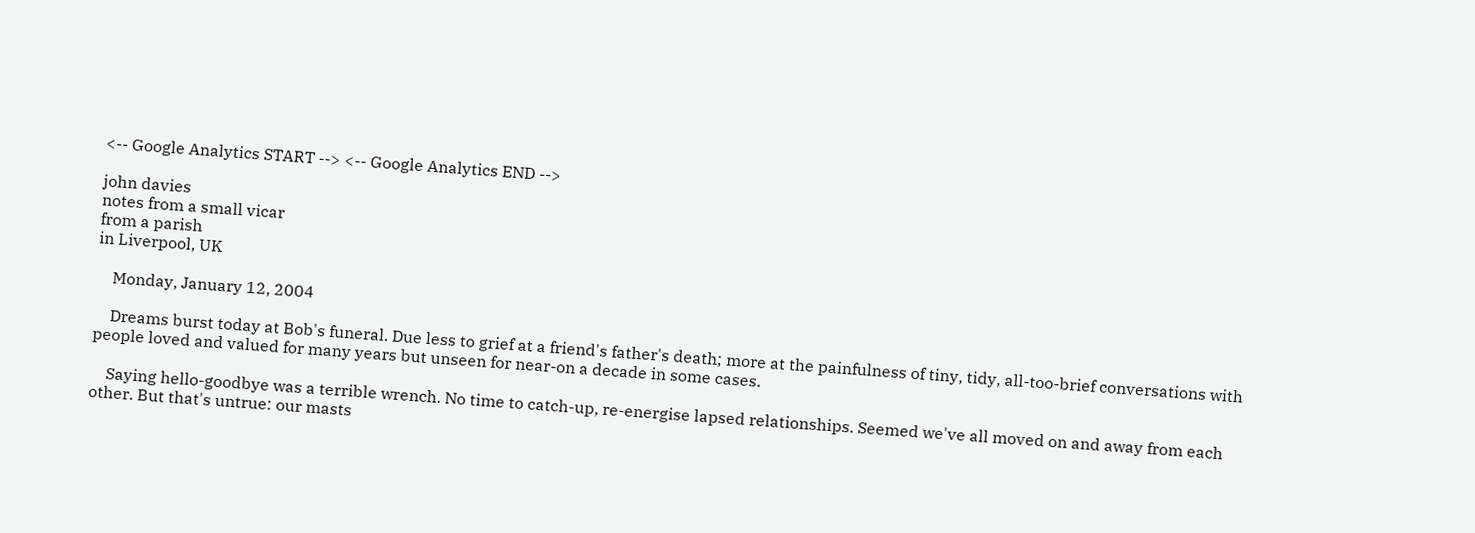<-- Google Analytics START --> <-- Google Analytics END -->

john davies
notes from a small vicar
from a parish
in Liverpool, UK

    Monday, January 12, 2004

    Dreams burst today at Bob's funeral. Due less to grief at a friend's father's death; more at the painfulness of tiny, tidy, all-too-brief conversations with people loved and valued for many years but unseen for near-on a decade in some cases.

    Saying hello-goodbye was a terrible wrench. No time to catch-up, re-energise lapsed relationships. Seemed we've all moved on and away from each other. But that's untrue: our masts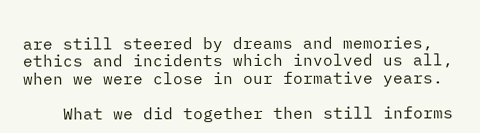are still steered by dreams and memories, ethics and incidents which involved us all, when we were close in our formative years.

    What we did together then still informs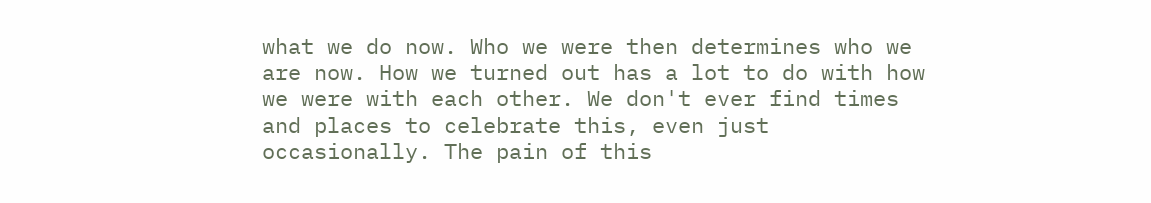what we do now. Who we were then determines who we are now. How we turned out has a lot to do with how we were with each other. We don't ever find times and places to celebrate this, even just occasionally. The pain of this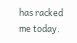has racked me today.